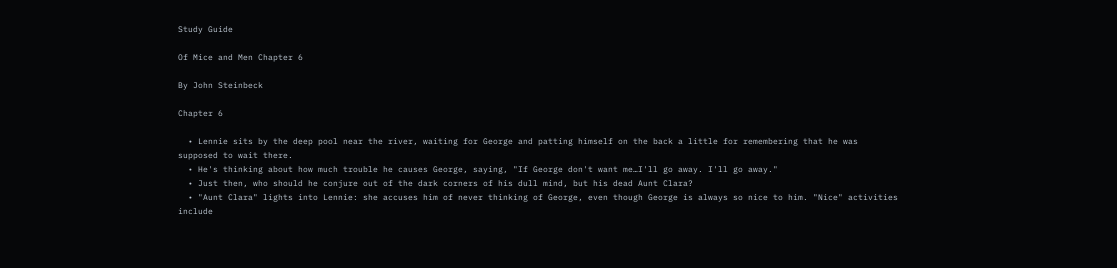Study Guide

Of Mice and Men Chapter 6

By John Steinbeck

Chapter 6

  • Lennie sits by the deep pool near the river, waiting for George and patting himself on the back a little for remembering that he was supposed to wait there.
  • He's thinking about how much trouble he causes George, saying, "If George don't want me…I'll go away. I'll go away."
  • Just then, who should he conjure out of the dark corners of his dull mind, but his dead Aunt Clara?
  • "Aunt Clara" lights into Lennie: she accuses him of never thinking of George, even though George is always so nice to him. "Nice" activities include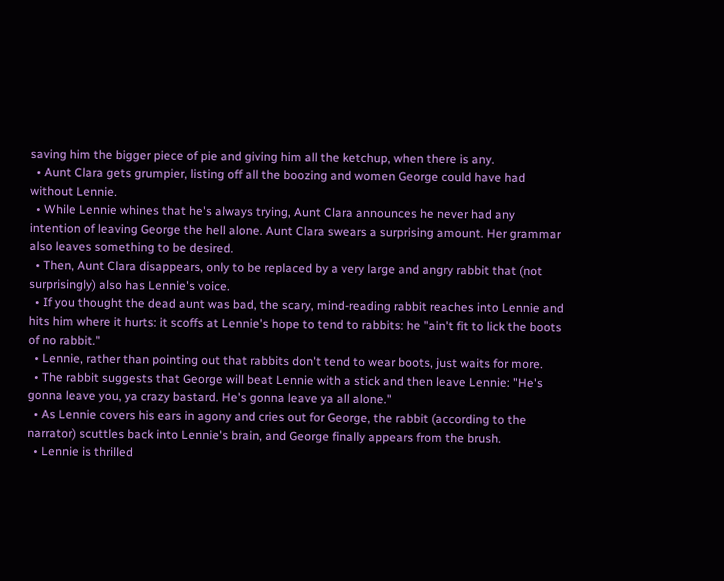saving him the bigger piece of pie and giving him all the ketchup, when there is any.
  • Aunt Clara gets grumpier, listing off all the boozing and women George could have had without Lennie.
  • While Lennie whines that he's always trying, Aunt Clara announces he never had any intention of leaving George the hell alone. Aunt Clara swears a surprising amount. Her grammar also leaves something to be desired.
  • Then, Aunt Clara disappears, only to be replaced by a very large and angry rabbit that (not surprisingly) also has Lennie's voice.
  • If you thought the dead aunt was bad, the scary, mind-reading rabbit reaches into Lennie and hits him where it hurts: it scoffs at Lennie's hope to tend to rabbits: he "ain't fit to lick the boots of no rabbit."
  • Lennie, rather than pointing out that rabbits don't tend to wear boots, just waits for more.
  • The rabbit suggests that George will beat Lennie with a stick and then leave Lennie: "He's gonna leave you, ya crazy bastard. He's gonna leave ya all alone."
  • As Lennie covers his ears in agony and cries out for George, the rabbit (according to the narrator) scuttles back into Lennie's brain, and George finally appears from the brush.
  • Lennie is thrilled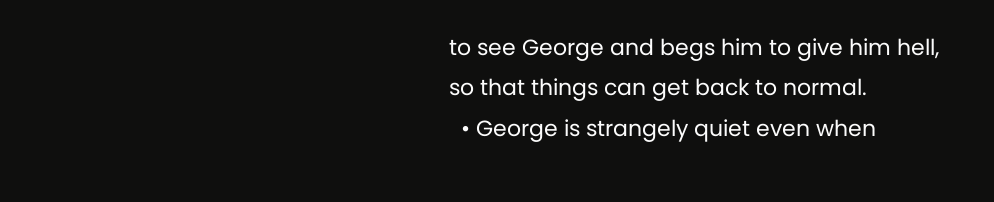to see George and begs him to give him hell, so that things can get back to normal.
  • George is strangely quiet even when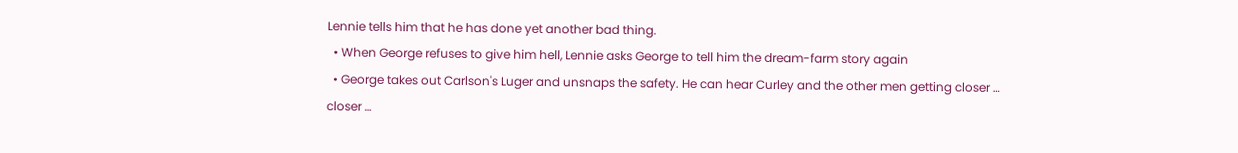Lennie tells him that he has done yet another bad thing.
  • When George refuses to give him hell, Lennie asks George to tell him the dream-farm story again
  • George takes out Carlson's Luger and unsnaps the safety. He can hear Curley and the other men getting closer … closer …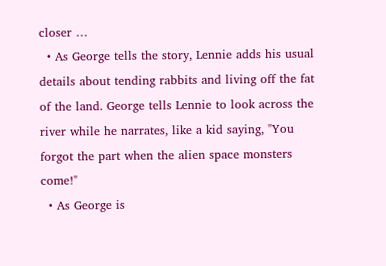closer …
  • As George tells the story, Lennie adds his usual details about tending rabbits and living off the fat of the land. George tells Lennie to look across the river while he narrates, like a kid saying, "You forgot the part when the alien space monsters come!"
  • As George is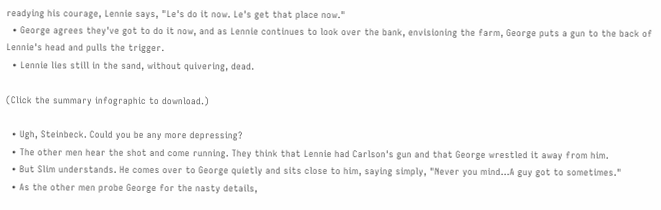readying his courage, Lennie says, "Le's do it now. Le's get that place now."
  • George agrees they've got to do it now, and as Lennie continues to look over the bank, envisioning the farm, George puts a gun to the back of Lennie's head and pulls the trigger.
  • Lennie lies still in the sand, without quivering, dead.

(Click the summary infographic to download.)

  • Ugh, Steinbeck. Could you be any more depressing?
  • The other men hear the shot and come running. They think that Lennie had Carlson's gun and that George wrestled it away from him.
  • But Slim understands. He comes over to George quietly and sits close to him, saying simply, "Never you mind…A guy got to sometimes."
  • As the other men probe George for the nasty details,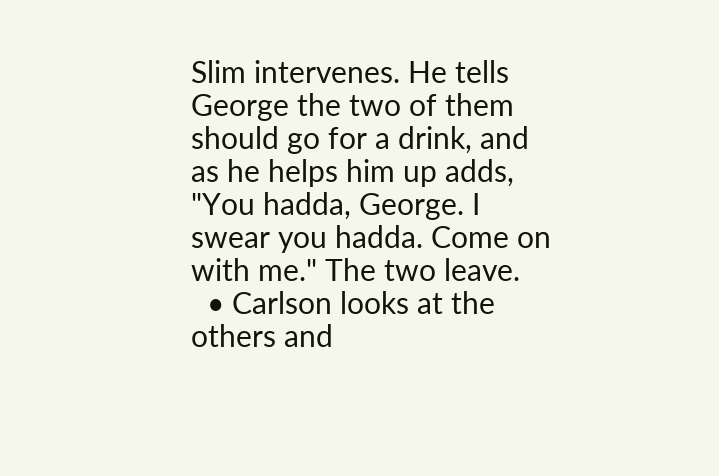Slim intervenes. He tells George the two of them should go for a drink, and as he helps him up adds, "You hadda, George. I swear you hadda. Come on with me." The two leave.
  • Carlson looks at the others and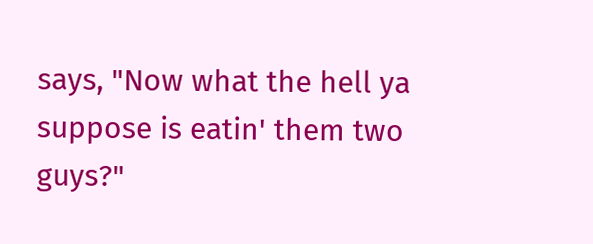says, "Now what the hell ya suppose is eatin' them two guys?"